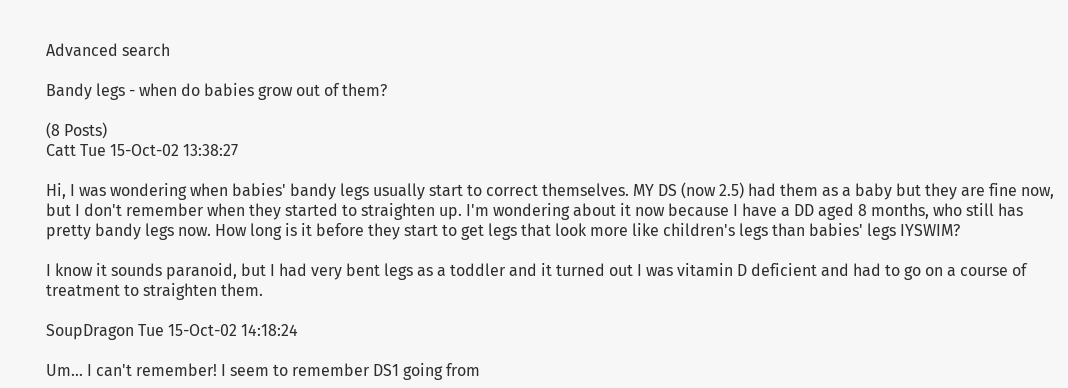Advanced search

Bandy legs - when do babies grow out of them?

(8 Posts)
Catt Tue 15-Oct-02 13:38:27

Hi, I was wondering when babies' bandy legs usually start to correct themselves. MY DS (now 2.5) had them as a baby but they are fine now, but I don't remember when they started to straighten up. I'm wondering about it now because I have a DD aged 8 months, who still has pretty bandy legs now. How long is it before they start to get legs that look more like children's legs than babies' legs IYSWIM?

I know it sounds paranoid, but I had very bent legs as a toddler and it turned out I was vitamin D deficient and had to go on a course of treatment to straighten them.

SoupDragon Tue 15-Oct-02 14:18:24

Um... I can't remember! I seem to remember DS1 going from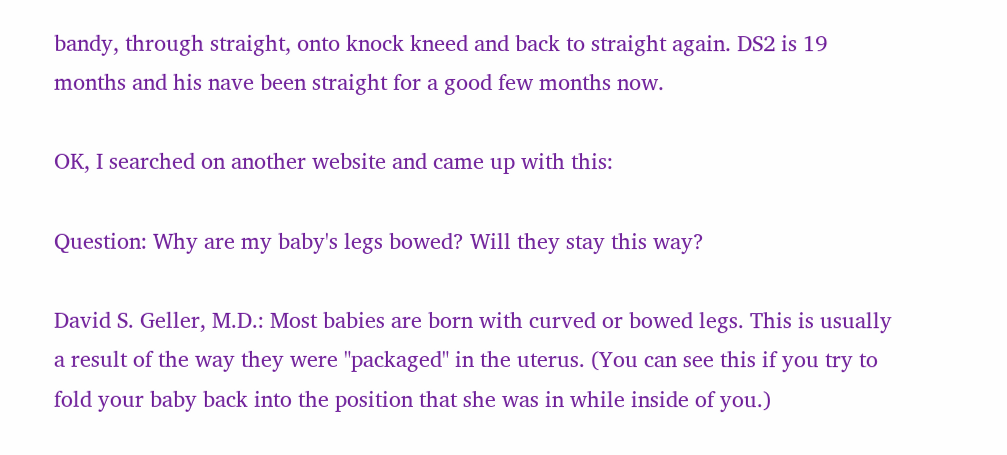bandy, through straight, onto knock kneed and back to straight again. DS2 is 19 months and his nave been straight for a good few months now.

OK, I searched on another website and came up with this:

Question: Why are my baby's legs bowed? Will they stay this way?

David S. Geller, M.D.: Most babies are born with curved or bowed legs. This is usually a result of the way they were "packaged" in the uterus. (You can see this if you try to fold your baby back into the position that she was in while inside of you.)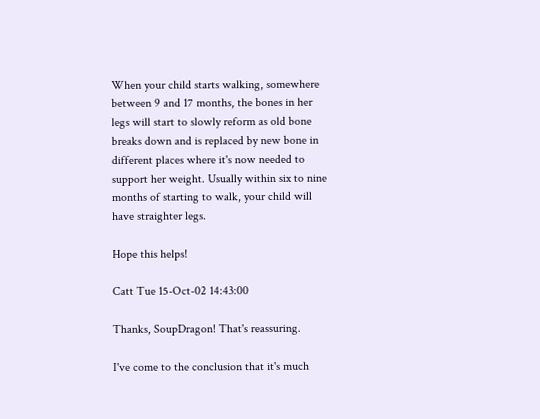When your child starts walking, somewhere between 9 and 17 months, the bones in her legs will start to slowly reform as old bone breaks down and is replaced by new bone in different places where it's now needed to support her weight. Usually within six to nine months of starting to walk, your child will have straighter legs.

Hope this helps!

Catt Tue 15-Oct-02 14:43:00

Thanks, SoupDragon! That's reassuring.

I've come to the conclusion that it's much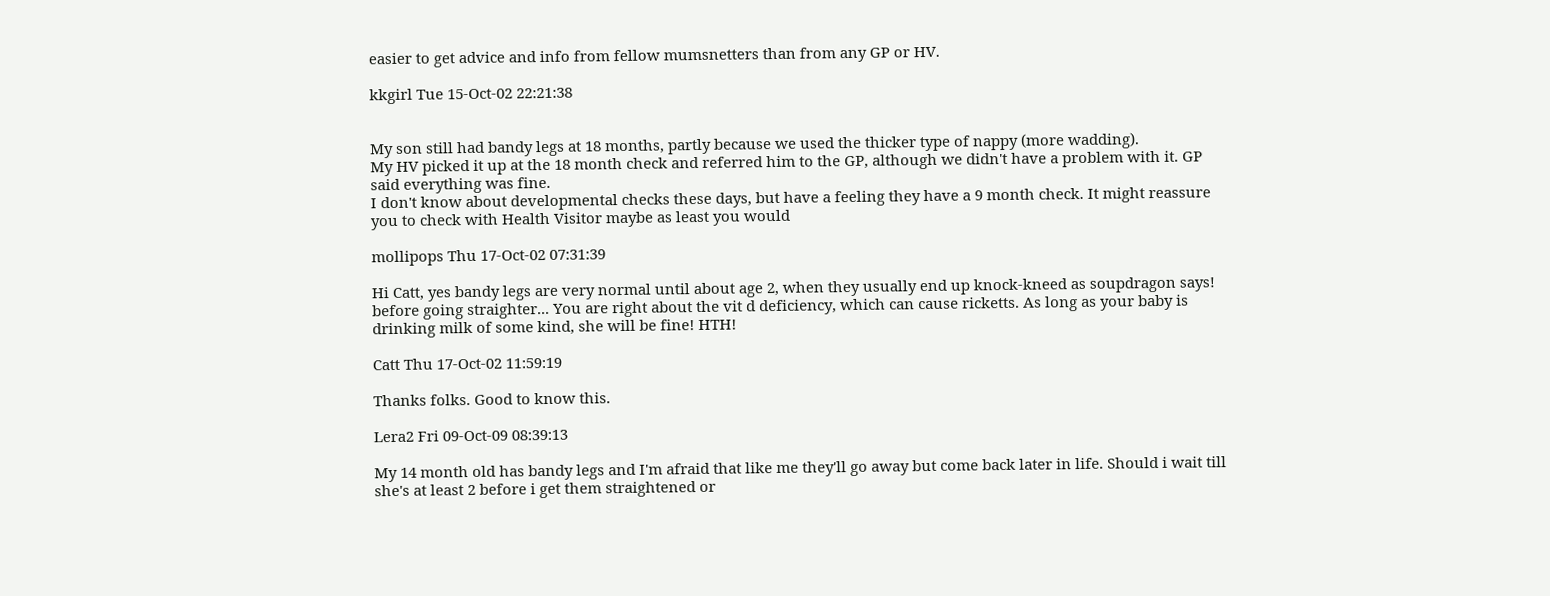easier to get advice and info from fellow mumsnetters than from any GP or HV.

kkgirl Tue 15-Oct-02 22:21:38


My son still had bandy legs at 18 months, partly because we used the thicker type of nappy (more wadding).
My HV picked it up at the 18 month check and referred him to the GP, although we didn't have a problem with it. GP said everything was fine.
I don't know about developmental checks these days, but have a feeling they have a 9 month check. It might reassure you to check with Health Visitor maybe as least you would

mollipops Thu 17-Oct-02 07:31:39

Hi Catt, yes bandy legs are very normal until about age 2, when they usually end up knock-kneed as soupdragon says! before going straighter... You are right about the vit d deficiency, which can cause ricketts. As long as your baby is drinking milk of some kind, she will be fine! HTH!

Catt Thu 17-Oct-02 11:59:19

Thanks folks. Good to know this.

Lera2 Fri 09-Oct-09 08:39:13

My 14 month old has bandy legs and I'm afraid that like me they'll go away but come back later in life. Should i wait till she's at least 2 before i get them straightened or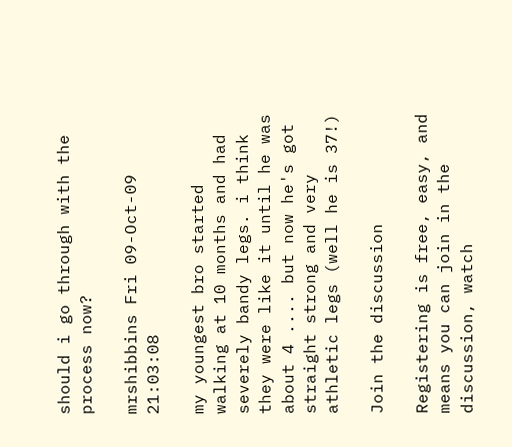should i go through with the process now?

mrshibbins Fri 09-Oct-09 21:03:08

my youngest bro started walking at 10 months and had severely bandy legs. i think they were like it until he was about 4 .... but now he's got straight strong and very athletic legs (well he is 37!)

Join the discussion

Registering is free, easy, and means you can join in the discussion, watch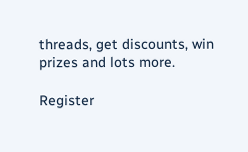threads, get discounts, win prizes and lots more.

Register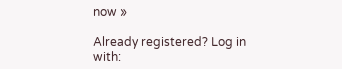now »

Already registered? Log in with: